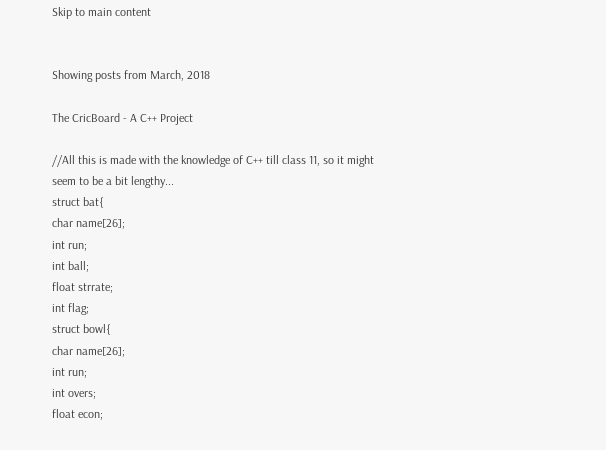Skip to main content


Showing posts from March, 2018

The CricBoard - A C++ Project

//All this is made with the knowledge of C++ till class 11, so it might seem to be a bit lengthy...
struct bat{
char name[26];
int run;
int ball;
float strrate;
int flag;
struct bowl{
char name[26];
int run;
int overs;
float econ;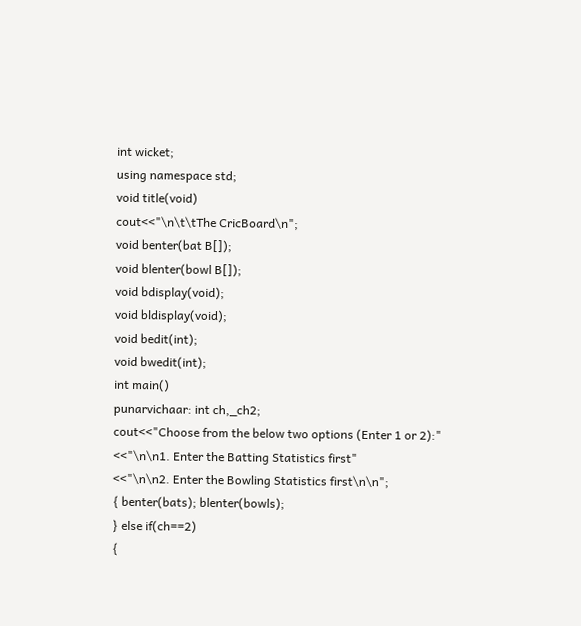int wicket;
using namespace std;
void title(void)
cout<<"\n\t\tThe CricBoard\n";
void benter(bat B[]);
void blenter(bowl B[]);
void bdisplay(void);
void bldisplay(void);
void bedit(int);
void bwedit(int);
int main()
punarvichaar: int ch,_ch2;
cout<<"Choose from the below two options (Enter 1 or 2):"
<<"\n\n1. Enter the Batting Statistics first"
<<"\n\n2. Enter the Bowling Statistics first\n\n";
{ benter(bats); blenter(bowls);
} else if(ch==2)
{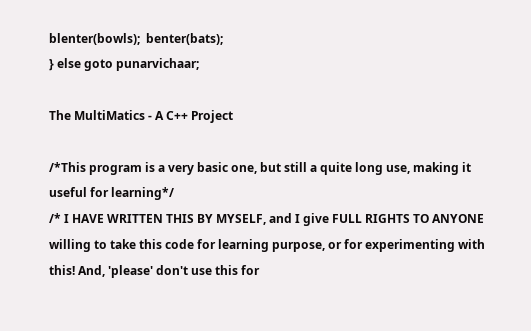blenter(bowls);  benter(bats);
} else goto punarvichaar;

The MultiMatics - A C++ Project

/*This program is a very basic one, but still a quite long use, making it useful for learning*/
/* I HAVE WRITTEN THIS BY MYSELF, and I give FULL RIGHTS TO ANYONE willing to take this code for learning purpose, or for experimenting with this! And, 'please' don't use this for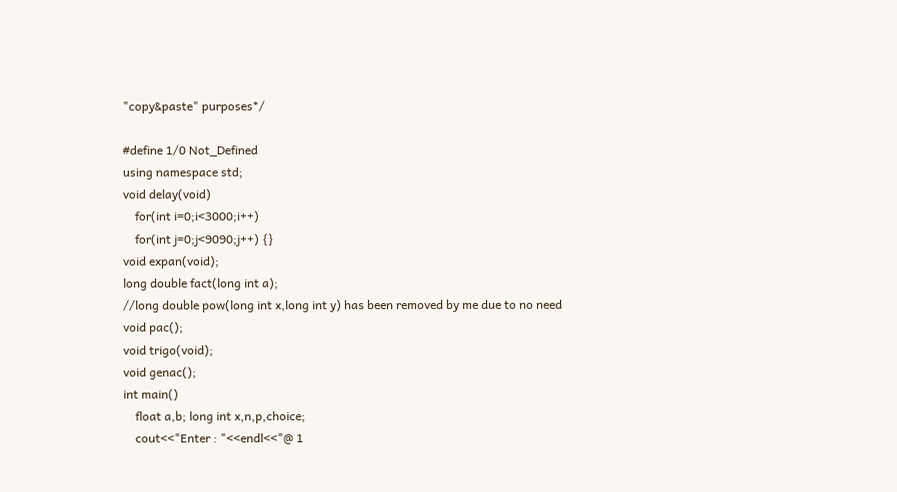"copy&paste" purposes*/

#define 1/0 Not_Defined
using namespace std;
void delay(void)
    for(int i=0;i<3000;i++)
    for(int j=0;j<9090;j++) {}
void expan(void);
long double fact(long int a);
//long double pow(long int x,long int y) has been removed by me due to no need
void pac();
void trigo(void);
void genac();
int main()
    float a,b; long int x,n,p,choice;
    cout<<"Enter : "<<endl<<"@ 1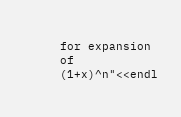for expansion of (1+x)^n"<<endl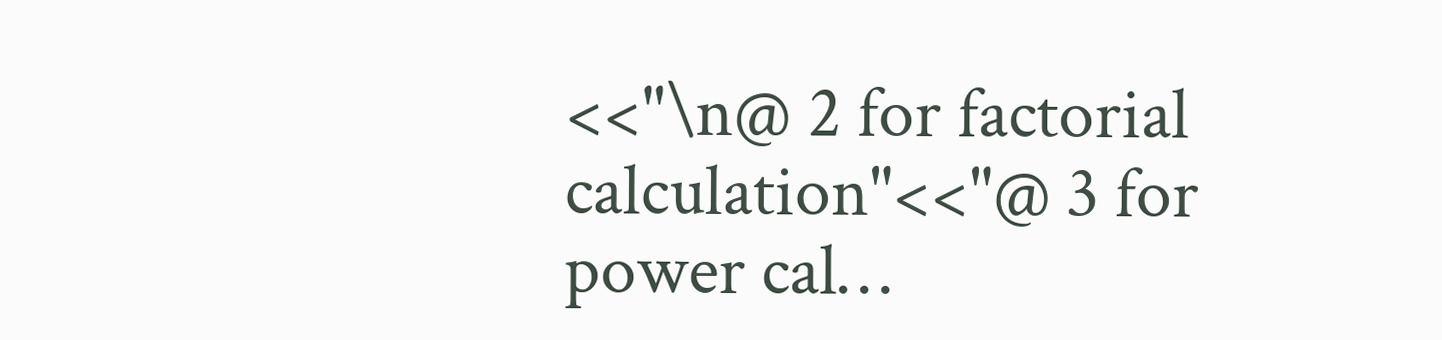<<"\n@ 2 for factorial calculation"<<"@ 3 for power cal…